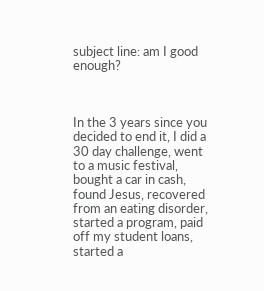subject line: am I good enough?



In the 3 years since you decided to end it, I did a 30 day challenge, went to a music festival, bought a car in cash, found Jesus, recovered from an eating disorder, started a program, paid off my student loans, started a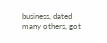business, dated many others, got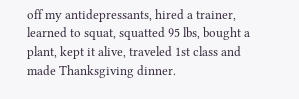off my antidepressants, hired a trainer, learned to squat, squatted 95 lbs, bought a plant, kept it alive, traveled 1st class and made Thanksgiving dinner.